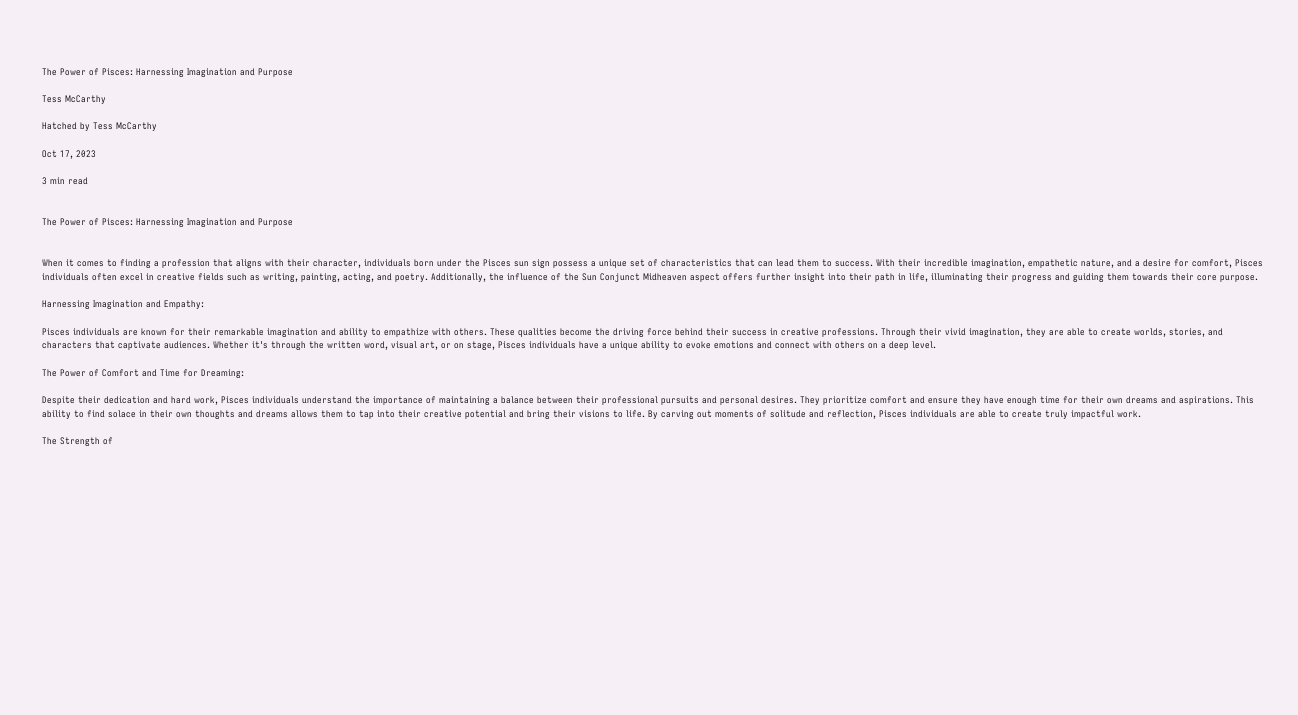The Power of Pisces: Harnessing Imagination and Purpose

Tess McCarthy

Hatched by Tess McCarthy

Oct 17, 2023

3 min read


The Power of Pisces: Harnessing Imagination and Purpose


When it comes to finding a profession that aligns with their character, individuals born under the Pisces sun sign possess a unique set of characteristics that can lead them to success. With their incredible imagination, empathetic nature, and a desire for comfort, Pisces individuals often excel in creative fields such as writing, painting, acting, and poetry. Additionally, the influence of the Sun Conjunct Midheaven aspect offers further insight into their path in life, illuminating their progress and guiding them towards their core purpose.

Harnessing Imagination and Empathy:

Pisces individuals are known for their remarkable imagination and ability to empathize with others. These qualities become the driving force behind their success in creative professions. Through their vivid imagination, they are able to create worlds, stories, and characters that captivate audiences. Whether it's through the written word, visual art, or on stage, Pisces individuals have a unique ability to evoke emotions and connect with others on a deep level.

The Power of Comfort and Time for Dreaming:

Despite their dedication and hard work, Pisces individuals understand the importance of maintaining a balance between their professional pursuits and personal desires. They prioritize comfort and ensure they have enough time for their own dreams and aspirations. This ability to find solace in their own thoughts and dreams allows them to tap into their creative potential and bring their visions to life. By carving out moments of solitude and reflection, Pisces individuals are able to create truly impactful work.

The Strength of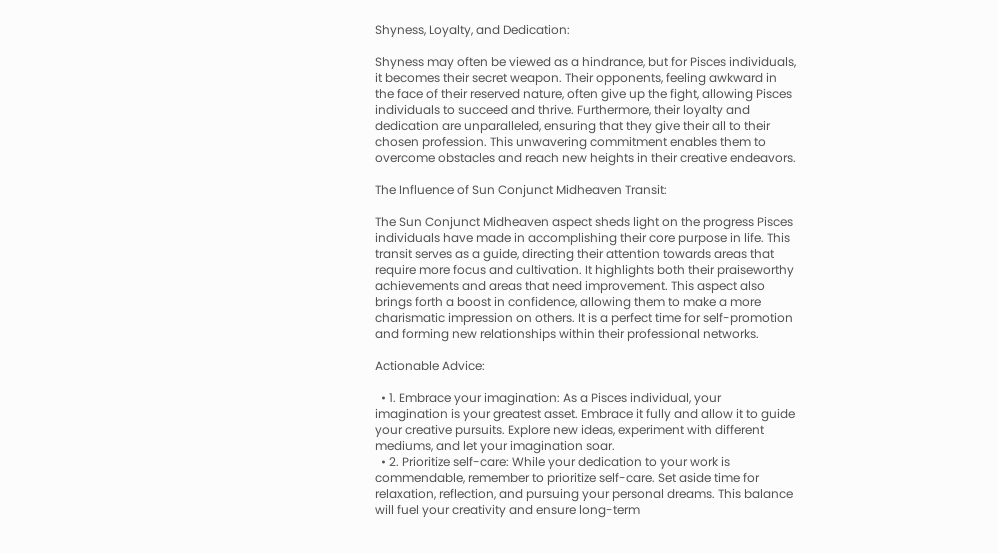Shyness, Loyalty, and Dedication:

Shyness may often be viewed as a hindrance, but for Pisces individuals, it becomes their secret weapon. Their opponents, feeling awkward in the face of their reserved nature, often give up the fight, allowing Pisces individuals to succeed and thrive. Furthermore, their loyalty and dedication are unparalleled, ensuring that they give their all to their chosen profession. This unwavering commitment enables them to overcome obstacles and reach new heights in their creative endeavors.

The Influence of Sun Conjunct Midheaven Transit:

The Sun Conjunct Midheaven aspect sheds light on the progress Pisces individuals have made in accomplishing their core purpose in life. This transit serves as a guide, directing their attention towards areas that require more focus and cultivation. It highlights both their praiseworthy achievements and areas that need improvement. This aspect also brings forth a boost in confidence, allowing them to make a more charismatic impression on others. It is a perfect time for self-promotion and forming new relationships within their professional networks.

Actionable Advice:

  • 1. Embrace your imagination: As a Pisces individual, your imagination is your greatest asset. Embrace it fully and allow it to guide your creative pursuits. Explore new ideas, experiment with different mediums, and let your imagination soar.
  • 2. Prioritize self-care: While your dedication to your work is commendable, remember to prioritize self-care. Set aside time for relaxation, reflection, and pursuing your personal dreams. This balance will fuel your creativity and ensure long-term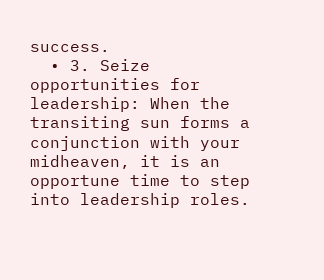success.
  • 3. Seize opportunities for leadership: When the transiting sun forms a conjunction with your midheaven, it is an opportune time to step into leadership roles.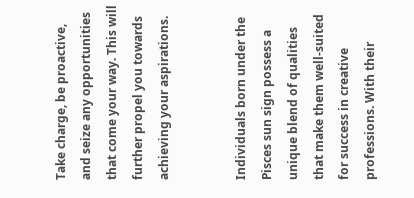Take charge, be proactive, and seize any opportunities that come your way. This will further propel you towards achieving your aspirations.


Individuals born under the Pisces sun sign possess a unique blend of qualities that make them well-suited for success in creative professions. With their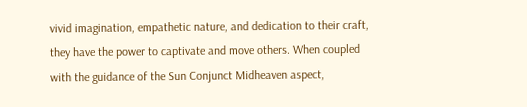vivid imagination, empathetic nature, and dedication to their craft, they have the power to captivate and move others. When coupled with the guidance of the Sun Conjunct Midheaven aspect,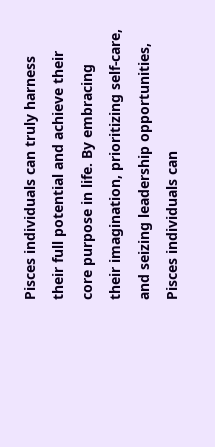Pisces individuals can truly harness their full potential and achieve their core purpose in life. By embracing their imagination, prioritizing self-care, and seizing leadership opportunities, Pisces individuals can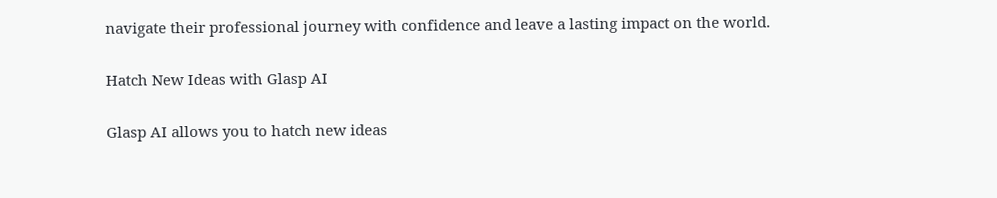navigate their professional journey with confidence and leave a lasting impact on the world.

Hatch New Ideas with Glasp AI

Glasp AI allows you to hatch new ideas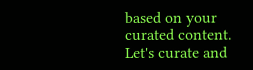based on your curated content. Let's curate and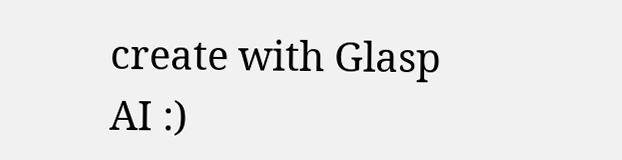create with Glasp AI :)